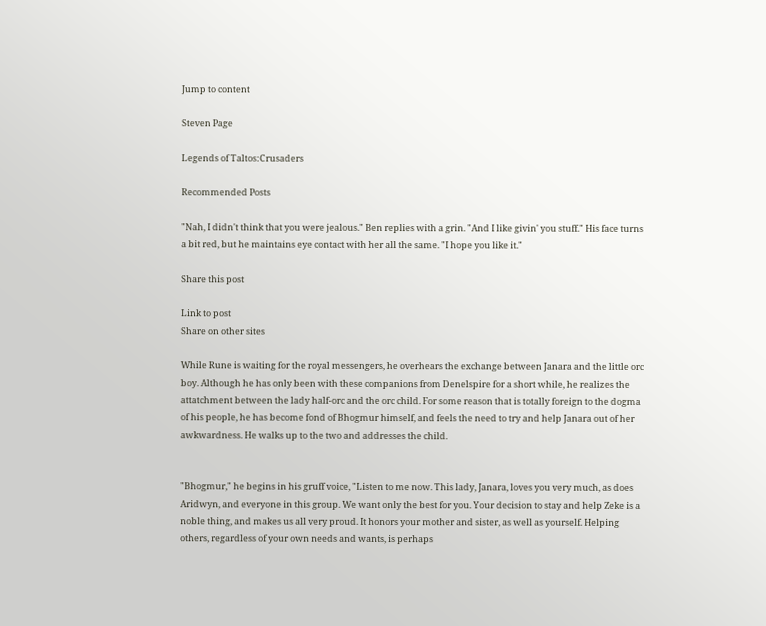Jump to content

Steven Page

Legends of Taltos:Crusaders

Recommended Posts

"Nah, I didn't think that you were jealous." Ben replies with a grin. "And I like givin' you stuff." His face turns a bit red, but he maintains eye contact with her all the same. "I hope you like it."

Share this post

Link to post
Share on other sites

While Rune is waiting for the royal messengers, he overhears the exchange between Janara and the little orc boy. Although he has only been with these companions from Denelspire for a short while, he realizes the attatchment between the lady half-orc and the orc child. For some reason that is totally foreign to the dogma of his people, he has become fond of Bhogmur himself, and feels the need to try and help Janara out of her awkwardness. He walks up to the two and addresses the child.


"Bhogmur," he begins in his gruff voice, "Listen to me now. This lady, Janara, loves you very much, as does Aridwyn, and everyone in this group. We want only the best for you. Your decision to stay and help Zeke is a noble thing, and makes us all very proud. It honors your mother and sister, as well as yourself. Helping others, regardless of your own needs and wants, is perhaps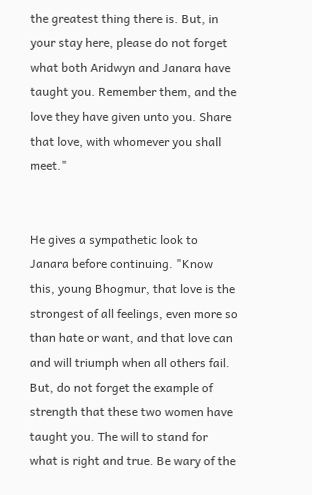the greatest thing there is. But, in your stay here, please do not forget what both Aridwyn and Janara have taught you. Remember them, and the love they have given unto you. Share that love, with whomever you shall meet."


He gives a sympathetic look to Janara before continuing. "Know this, young Bhogmur, that love is the strongest of all feelings, even more so than hate or want, and that love can and will triumph when all others fail. But, do not forget the example of strength that these two women have taught you. The will to stand for what is right and true. Be wary of the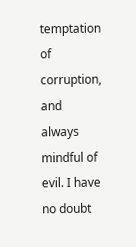temptation of corruption, and always mindful of evil. I have no doubt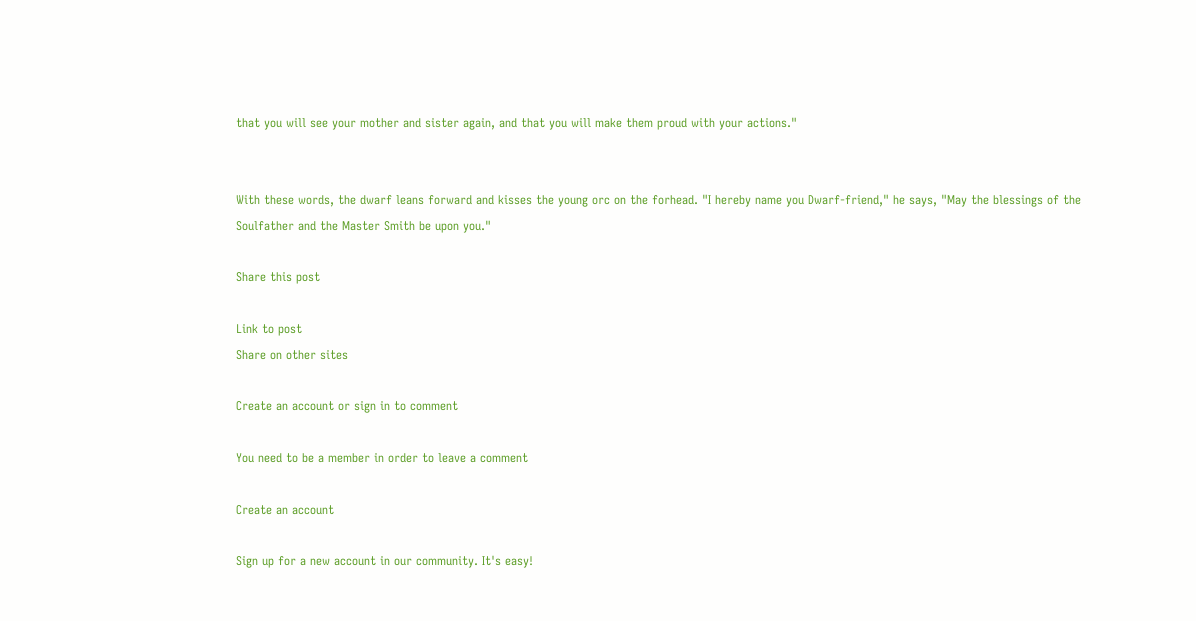that you will see your mother and sister again, and that you will make them proud with your actions."


With these words, the dwarf leans forward and kisses the young orc on the forhead. "I hereby name you Dwarf-friend," he says, "May the blessings of the Soulfather and the Master Smith be upon you."

Share this post

Link to post
Share on other sites

Create an account or sign in to comment

You need to be a member in order to leave a comment

Create an account

Sign up for a new account in our community. It's easy!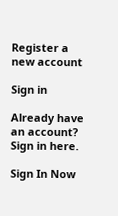Register a new account

Sign in

Already have an account? Sign in here.

Sign In Now